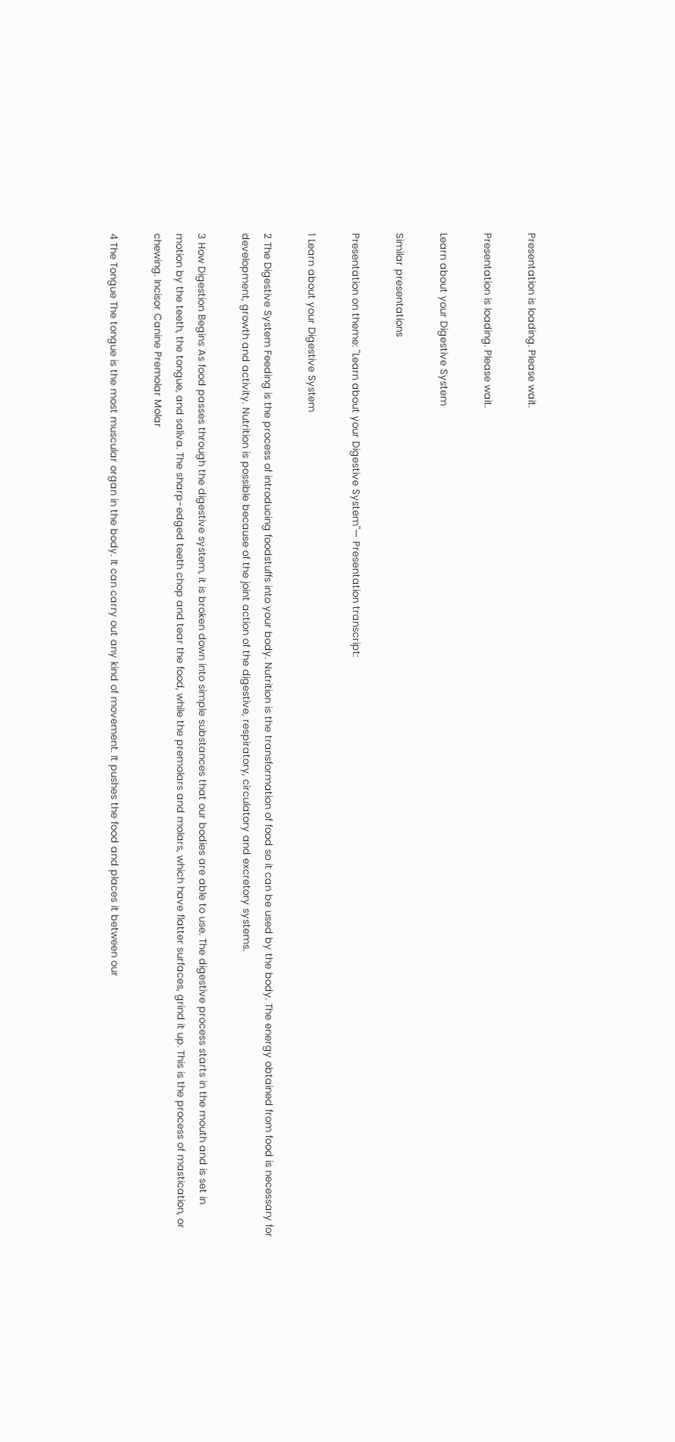Presentation is loading. Please wait.

Presentation is loading. Please wait.

Learn about your Digestive System

Similar presentations

Presentation on theme: "Learn about your Digestive System"— Presentation transcript:

1 Learn about your Digestive System

2 The Digestive System Feeding is the process of introducing foodstuffs into your body. Nutrition is the transformation of food so it can be used by the body. The energy obtained from food is necessary for development, growth and activity. Nutrition is possible because of the joint action of the digestive, respiratory, circulatory and excretory systems.

3 How Digestion Begins As food passes through the digestive system, it is broken down into simple substances that our bodies are able to use. The digestive process starts in the mouth and is set in motion by the teeth, the tongue, and saliva. The sharp-edged teeth chop and tear the food, while the premolars and molars, which have flatter surfaces, grind it up. This is the process of mastication, or chewing. Incisor Canine Premolar Molar

4 The Tongue The tongue is the most muscular organ in the body. It can carry out any kind of movement. It pushes the food and places it between our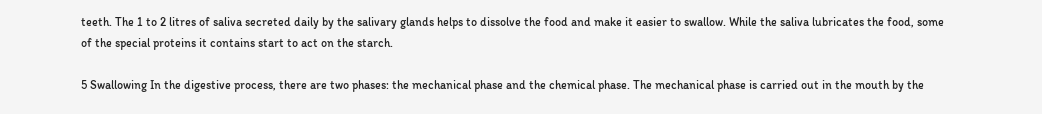teeth. The 1 to 2 litres of saliva secreted daily by the salivary glands helps to dissolve the food and make it easier to swallow. While the saliva lubricates the food, some of the special proteins it contains start to act on the starch.

5 Swallowing In the digestive process, there are two phases: the mechanical phase and the chemical phase. The mechanical phase is carried out in the mouth by the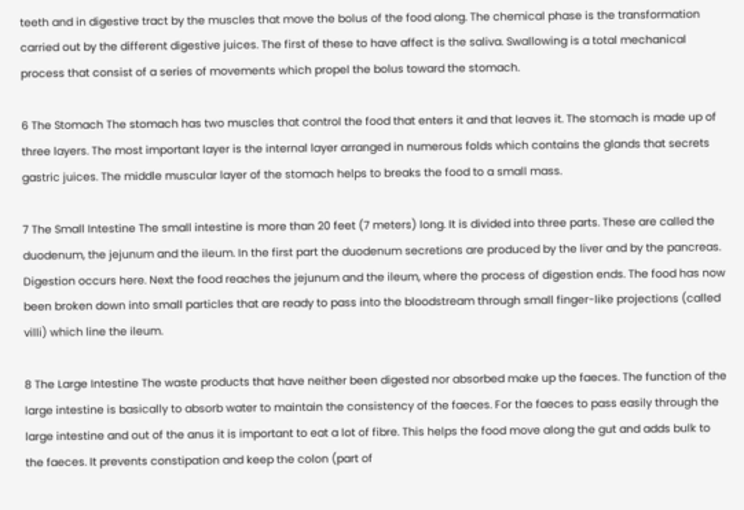teeth and in digestive tract by the muscles that move the bolus of the food along. The chemical phase is the transformation carried out by the different digestive juices. The first of these to have affect is the saliva. Swallowing is a total mechanical process that consist of a series of movements which propel the bolus toward the stomach.

6 The Stomach The stomach has two muscles that control the food that enters it and that leaves it. The stomach is made up of three layers. The most important layer is the internal layer arranged in numerous folds which contains the glands that secrets gastric juices. The middle muscular layer of the stomach helps to breaks the food to a small mass.

7 The Small Intestine The small intestine is more than 20 feet (7 meters) long. It is divided into three parts. These are called the duodenum, the jejunum and the ileum. In the first part the duodenum secretions are produced by the liver and by the pancreas. Digestion occurs here. Next the food reaches the jejunum and the ileum, where the process of digestion ends. The food has now been broken down into small particles that are ready to pass into the bloodstream through small finger-like projections (called villi) which line the ileum.

8 The Large Intestine The waste products that have neither been digested nor absorbed make up the faeces. The function of the large intestine is basically to absorb water to maintain the consistency of the faeces. For the faeces to pass easily through the large intestine and out of the anus it is important to eat a lot of fibre. This helps the food move along the gut and adds bulk to the faeces. It prevents constipation and keep the colon (part of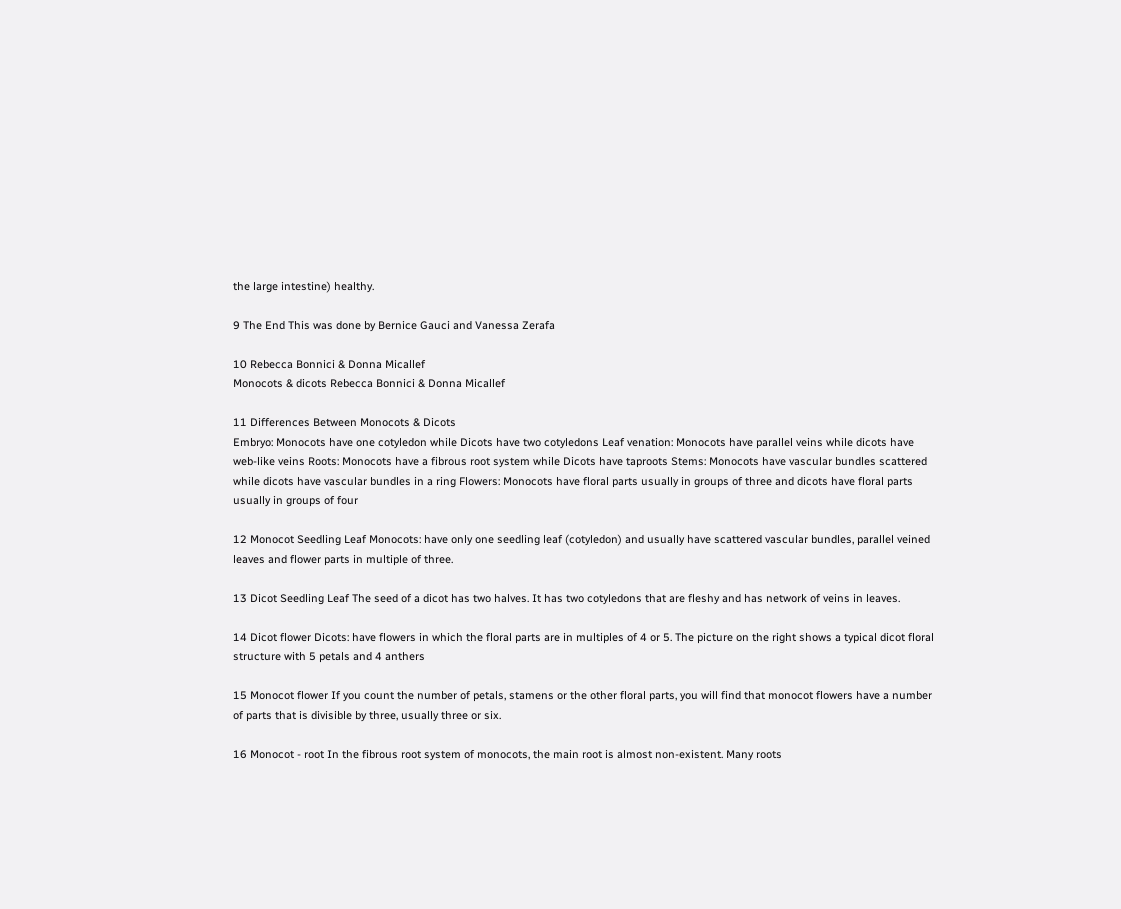the large intestine) healthy.

9 The End This was done by Bernice Gauci and Vanessa Zerafa

10 Rebecca Bonnici & Donna Micallef
Monocots & dicots Rebecca Bonnici & Donna Micallef

11 Differences Between Monocots & Dicots
Embryo: Monocots have one cotyledon while Dicots have two cotyledons Leaf venation: Monocots have parallel veins while dicots have web-like veins Roots: Monocots have a fibrous root system while Dicots have taproots Stems: Monocots have vascular bundles scattered while dicots have vascular bundles in a ring Flowers: Monocots have floral parts usually in groups of three and dicots have floral parts usually in groups of four

12 Monocot Seedling Leaf Monocots: have only one seedling leaf (cotyledon) and usually have scattered vascular bundles, parallel veined leaves and flower parts in multiple of three.

13 Dicot Seedling Leaf The seed of a dicot has two halves. It has two cotyledons that are fleshy and has network of veins in leaves.

14 Dicot flower Dicots: have flowers in which the floral parts are in multiples of 4 or 5. The picture on the right shows a typical dicot floral structure with 5 petals and 4 anthers

15 Monocot flower If you count the number of petals, stamens or the other floral parts, you will find that monocot flowers have a number of parts that is divisible by three, usually three or six.

16 Monocot - root In the fibrous root system of monocots, the main root is almost non-existent. Many roots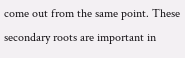come out from the same point. These secondary roots are important in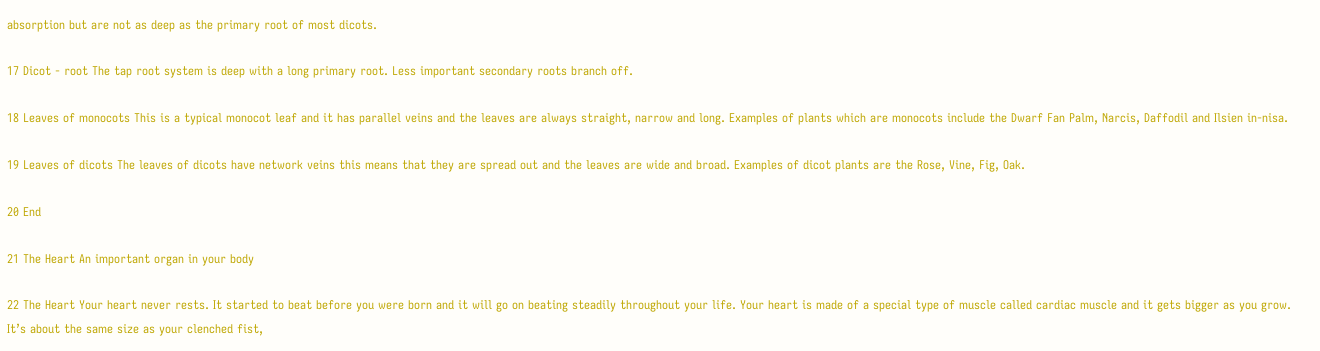absorption but are not as deep as the primary root of most dicots.

17 Dicot - root The tap root system is deep with a long primary root. Less important secondary roots branch off.

18 Leaves of monocots This is a typical monocot leaf and it has parallel veins and the leaves are always straight, narrow and long. Examples of plants which are monocots include the Dwarf Fan Palm, Narcis, Daffodil and Ilsien in-nisa.

19 Leaves of dicots The leaves of dicots have network veins this means that they are spread out and the leaves are wide and broad. Examples of dicot plants are the Rose, Vine, Fig, Oak.

20 End

21 The Heart An important organ in your body

22 The Heart Your heart never rests. It started to beat before you were born and it will go on beating steadily throughout your life. Your heart is made of a special type of muscle called cardiac muscle and it gets bigger as you grow. It’s about the same size as your clenched fist,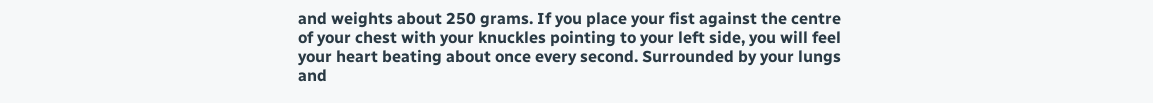and weights about 250 grams. If you place your fist against the centre of your chest with your knuckles pointing to your left side, you will feel your heart beating about once every second. Surrounded by your lungs and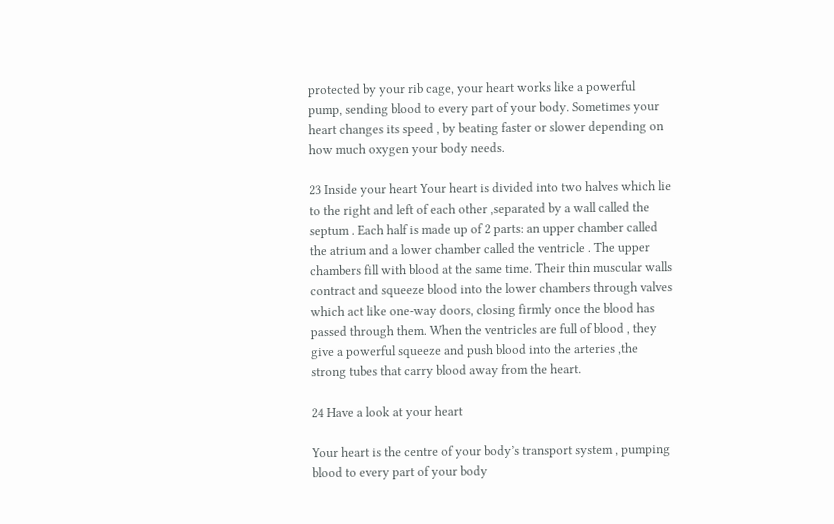protected by your rib cage, your heart works like a powerful pump, sending blood to every part of your body. Sometimes your heart changes its speed , by beating faster or slower depending on how much oxygen your body needs.

23 Inside your heart Your heart is divided into two halves which lie to the right and left of each other ,separated by a wall called the septum . Each half is made up of 2 parts: an upper chamber called the atrium and a lower chamber called the ventricle . The upper chambers fill with blood at the same time. Their thin muscular walls contract and squeeze blood into the lower chambers through valves which act like one-way doors, closing firmly once the blood has passed through them. When the ventricles are full of blood , they give a powerful squeeze and push blood into the arteries ,the strong tubes that carry blood away from the heart.

24 Have a look at your heart

Your heart is the centre of your body’s transport system , pumping blood to every part of your body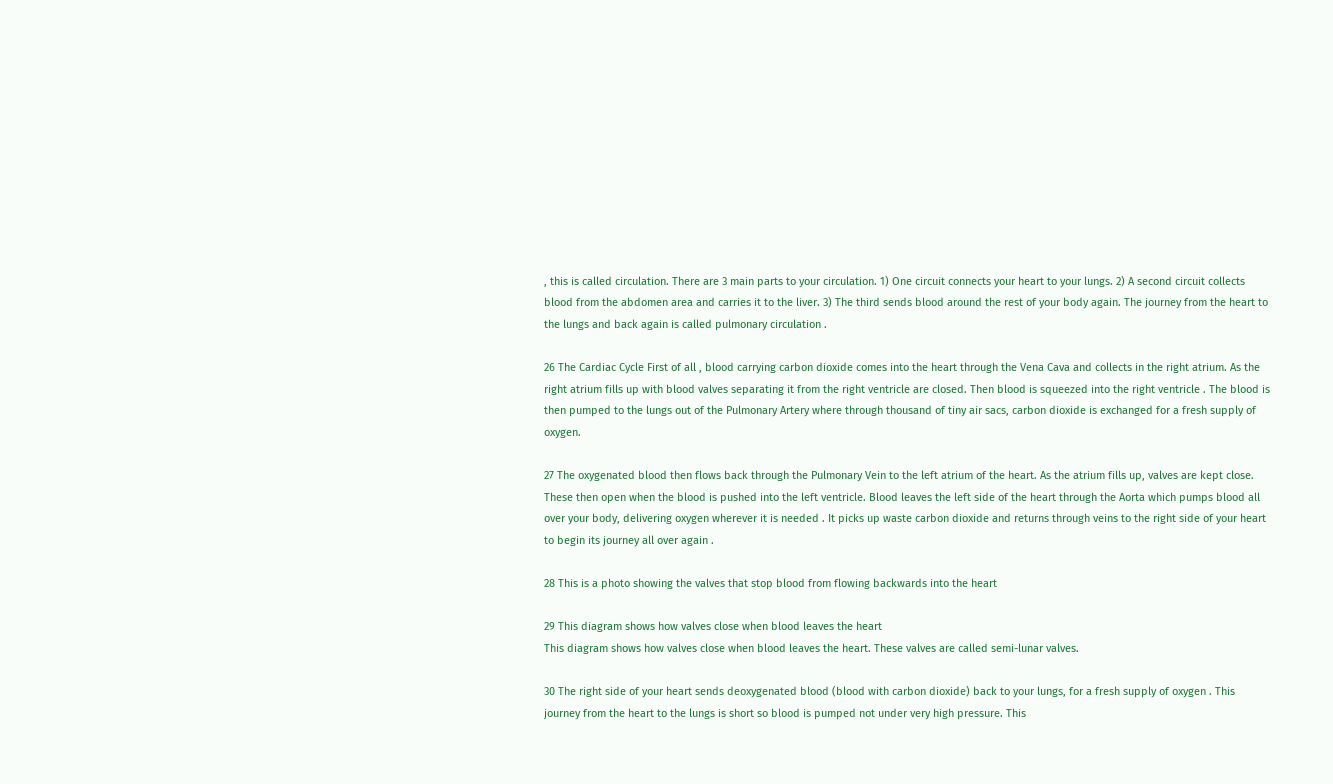, this is called circulation. There are 3 main parts to your circulation. 1) One circuit connects your heart to your lungs. 2) A second circuit collects blood from the abdomen area and carries it to the liver. 3) The third sends blood around the rest of your body again. The journey from the heart to the lungs and back again is called pulmonary circulation .

26 The Cardiac Cycle First of all , blood carrying carbon dioxide comes into the heart through the Vena Cava and collects in the right atrium. As the right atrium fills up with blood valves separating it from the right ventricle are closed. Then blood is squeezed into the right ventricle . The blood is then pumped to the lungs out of the Pulmonary Artery where through thousand of tiny air sacs, carbon dioxide is exchanged for a fresh supply of oxygen.

27 The oxygenated blood then flows back through the Pulmonary Vein to the left atrium of the heart. As the atrium fills up, valves are kept close. These then open when the blood is pushed into the left ventricle. Blood leaves the left side of the heart through the Aorta which pumps blood all over your body, delivering oxygen wherever it is needed . It picks up waste carbon dioxide and returns through veins to the right side of your heart to begin its journey all over again .

28 This is a photo showing the valves that stop blood from flowing backwards into the heart

29 This diagram shows how valves close when blood leaves the heart
This diagram shows how valves close when blood leaves the heart. These valves are called semi-lunar valves.

30 The right side of your heart sends deoxygenated blood (blood with carbon dioxide) back to your lungs, for a fresh supply of oxygen . This journey from the heart to the lungs is short so blood is pumped not under very high pressure. This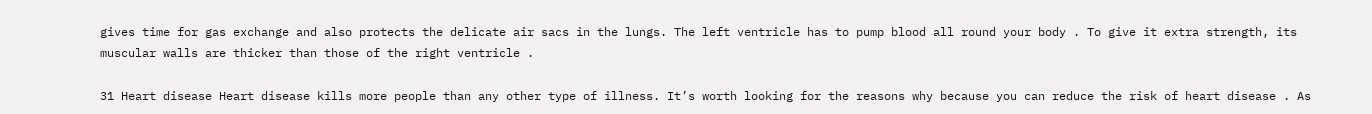gives time for gas exchange and also protects the delicate air sacs in the lungs. The left ventricle has to pump blood all round your body . To give it extra strength, its muscular walls are thicker than those of the right ventricle .

31 Heart disease Heart disease kills more people than any other type of illness. It’s worth looking for the reasons why because you can reduce the risk of heart disease . As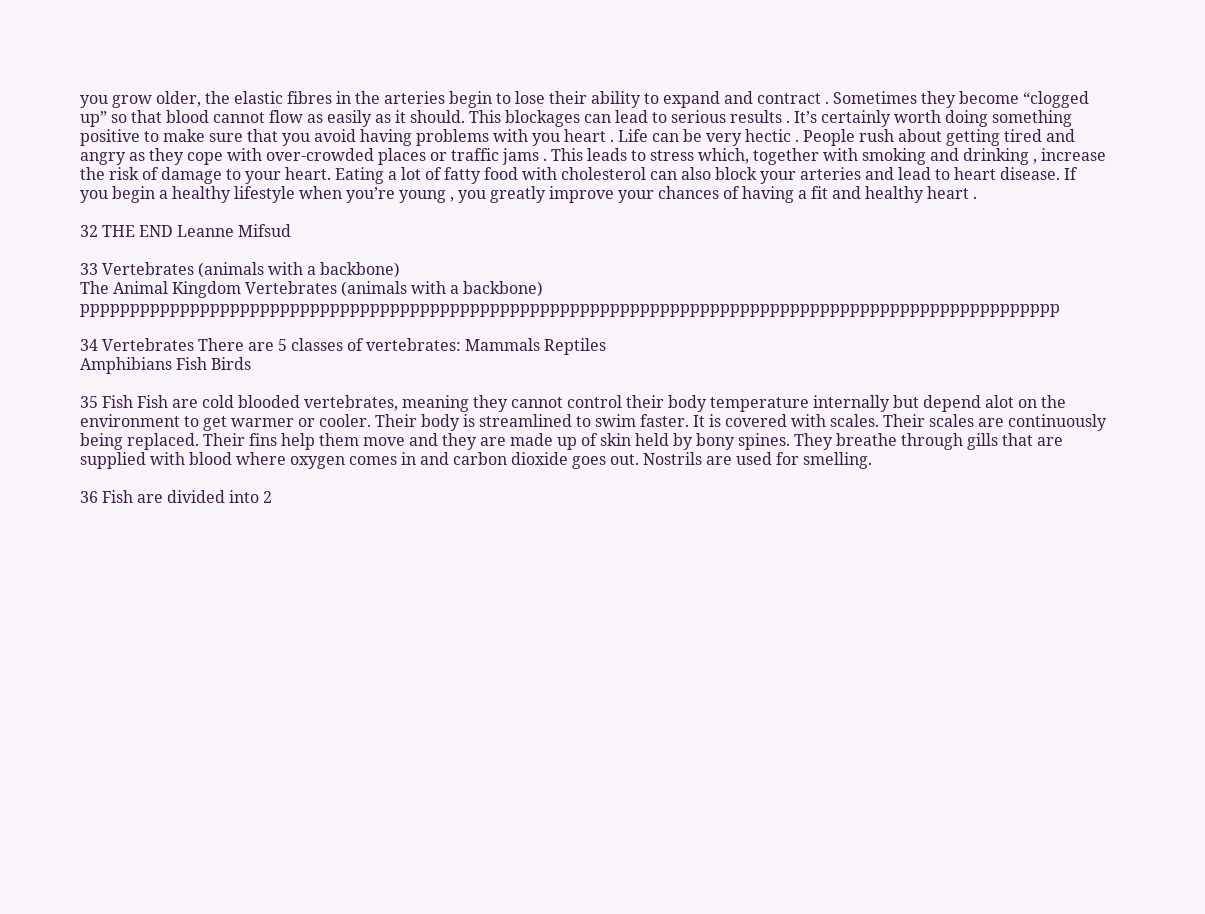you grow older, the elastic fibres in the arteries begin to lose their ability to expand and contract . Sometimes they become “clogged up” so that blood cannot flow as easily as it should. This blockages can lead to serious results . It’s certainly worth doing something positive to make sure that you avoid having problems with you heart . Life can be very hectic . People rush about getting tired and angry as they cope with over-crowded places or traffic jams . This leads to stress which, together with smoking and drinking , increase the risk of damage to your heart. Eating a lot of fatty food with cholesterol can also block your arteries and lead to heart disease. If you begin a healthy lifestyle when you’re young , you greatly improve your chances of having a fit and healthy heart .

32 THE END Leanne Mifsud

33 Vertebrates (animals with a backbone)
The Animal Kingdom Vertebrates (animals with a backbone) pppppppppppppppppppppppppppppppppppppppppppppppppppppppppppppppppppppppppppppppppppppppppppppppppp

34 Vertebrates There are 5 classes of vertebrates: Mammals Reptiles
Amphibians Fish Birds

35 Fish Fish are cold blooded vertebrates, meaning they cannot control their body temperature internally but depend alot on the environment to get warmer or cooler. Their body is streamlined to swim faster. It is covered with scales. Their scales are continuously being replaced. Their fins help them move and they are made up of skin held by bony spines. They breathe through gills that are supplied with blood where oxygen comes in and carbon dioxide goes out. Nostrils are used for smelling.

36 Fish are divided into 2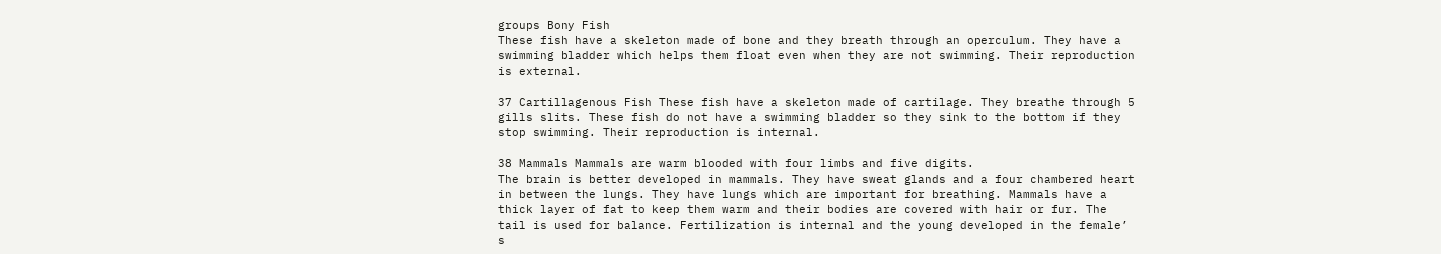groups Bony Fish
These fish have a skeleton made of bone and they breath through an operculum. They have a swimming bladder which helps them float even when they are not swimming. Their reproduction is external.

37 Cartillagenous Fish These fish have a skeleton made of cartilage. They breathe through 5 gills slits. These fish do not have a swimming bladder so they sink to the bottom if they stop swimming. Their reproduction is internal.

38 Mammals Mammals are warm blooded with four limbs and five digits.
The brain is better developed in mammals. They have sweat glands and a four chambered heart in between the lungs. They have lungs which are important for breathing. Mammals have a thick layer of fat to keep them warm and their bodies are covered with hair or fur. The tail is used for balance. Fertilization is internal and the young developed in the female’ s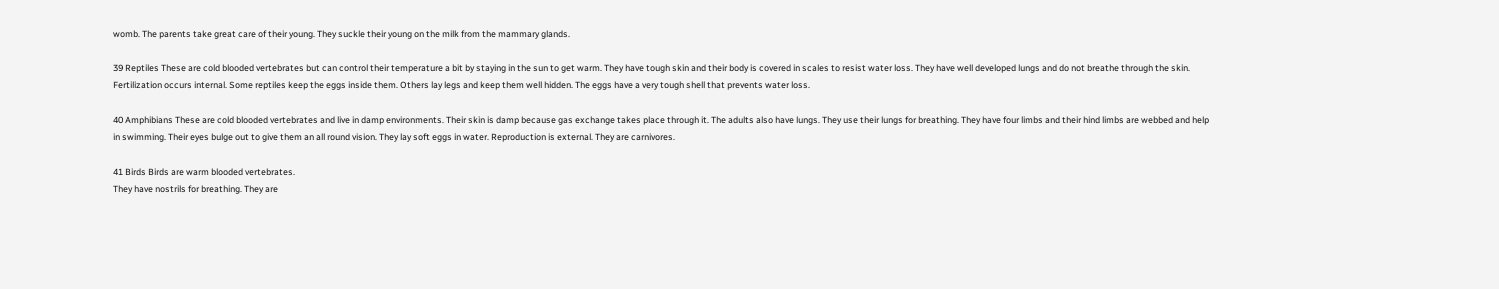womb. The parents take great care of their young. They suckle their young on the milk from the mammary glands.

39 Reptiles These are cold blooded vertebrates but can control their temperature a bit by staying in the sun to get warm. They have tough skin and their body is covered in scales to resist water loss. They have well developed lungs and do not breathe through the skin. Fertilization occurs internal. Some reptiles keep the eggs inside them. Others lay legs and keep them well hidden. The eggs have a very tough shell that prevents water loss.

40 Amphibians These are cold blooded vertebrates and live in damp environments. Their skin is damp because gas exchange takes place through it. The adults also have lungs. They use their lungs for breathing. They have four limbs and their hind limbs are webbed and help in swimming. Their eyes bulge out to give them an all round vision. They lay soft eggs in water. Reproduction is external. They are carnivores.

41 Birds Birds are warm blooded vertebrates.
They have nostrils for breathing. They are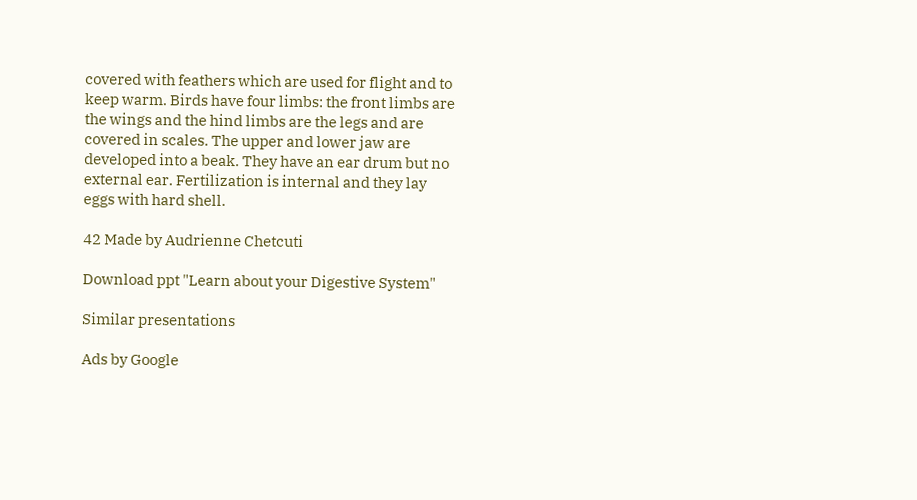covered with feathers which are used for flight and to keep warm. Birds have four limbs: the front limbs are the wings and the hind limbs are the legs and are covered in scales. The upper and lower jaw are developed into a beak. They have an ear drum but no external ear. Fertilization is internal and they lay eggs with hard shell.

42 Made by Audrienne Chetcuti

Download ppt "Learn about your Digestive System"

Similar presentations

Ads by Google